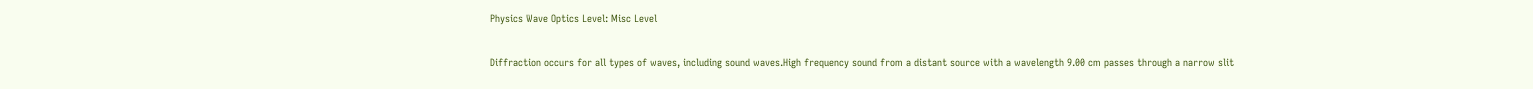Physics Wave Optics Level: Misc Level

Diffraction occurs for all types of waves, including sound waves.High frequency sound from a distant source with a wavelength 9.00 cm passes through a narrow slit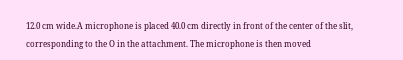12.0 cm wide.A microphone is placed 40.0 cm directly in front of the center of the slit, corresponding to the O in the attachment. The microphone is then moved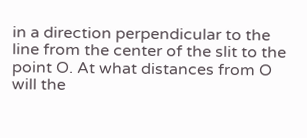in a direction perpendicular to the line from the center of the slit to the point O. At what distances from O will the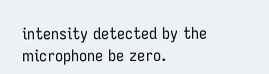intensity detected by the microphone be zero.